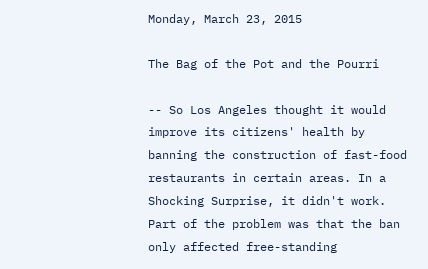Monday, March 23, 2015

The Bag of the Pot and the Pourri

-- So Los Angeles thought it would improve its citizens' health by banning the construction of fast-food restaurants in certain areas. In a Shocking Surprise, it didn't work. Part of the problem was that the ban only affected free-standing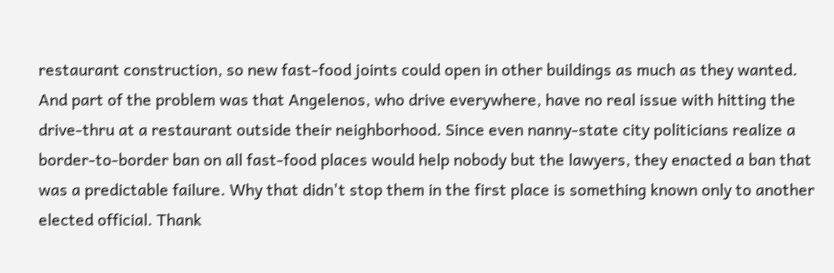restaurant construction, so new fast-food joints could open in other buildings as much as they wanted. And part of the problem was that Angelenos, who drive everywhere, have no real issue with hitting the drive-thru at a restaurant outside their neighborhood. Since even nanny-state city politicians realize a border-to-border ban on all fast-food places would help nobody but the lawyers, they enacted a ban that was a predictable failure. Why that didn't stop them in the first place is something known only to another elected official. Thank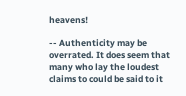heavens!

-- Authenticity may be overrated. It does seem that many who lay the loudest claims to could be said to it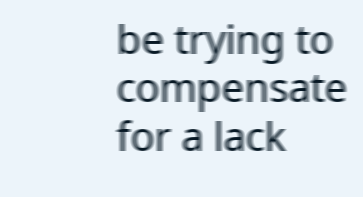be trying to compensate for a lack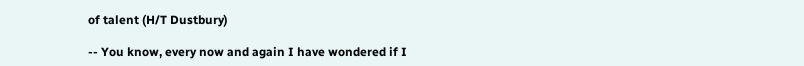of talent (H/T Dustbury)

-- You know, every now and again I have wondered if I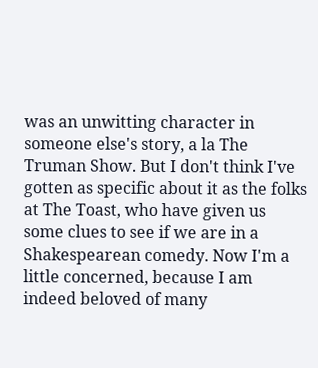was an unwitting character in someone else's story, a la The Truman Show. But I don't think I've gotten as specific about it as the folks at The Toast, who have given us some clues to see if we are in a Shakespearean comedy. Now I'm a little concerned, because I am indeed beloved of many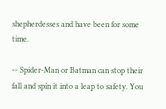shepherdesses and have been for some time.

-- Spider-Man or Batman can stop their fall and spin it into a leap to safety. You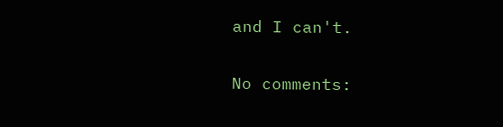and I can't.

No comments: